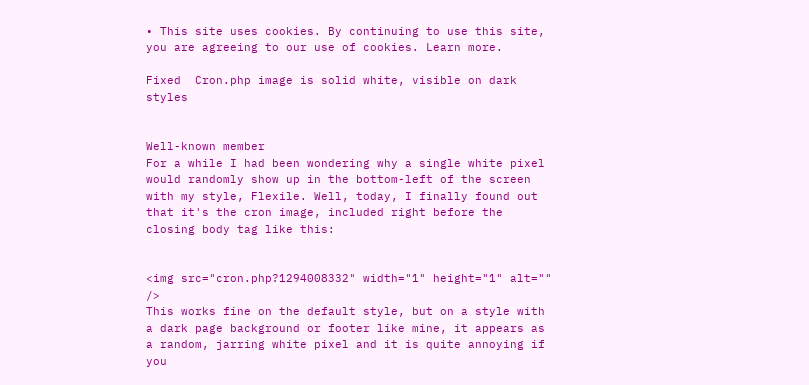• This site uses cookies. By continuing to use this site, you are agreeing to our use of cookies. Learn more.

Fixed  Cron.php image is solid white, visible on dark styles


Well-known member
For a while I had been wondering why a single white pixel would randomly show up in the bottom-left of the screen with my style, Flexile. Well, today, I finally found out that it's the cron image, included right before the closing body tag like this:


<img src="cron.php?1294008332" width="1" height="1" alt="" />
This works fine on the default style, but on a style with a dark page background or footer like mine, it appears as a random, jarring white pixel and it is quite annoying if you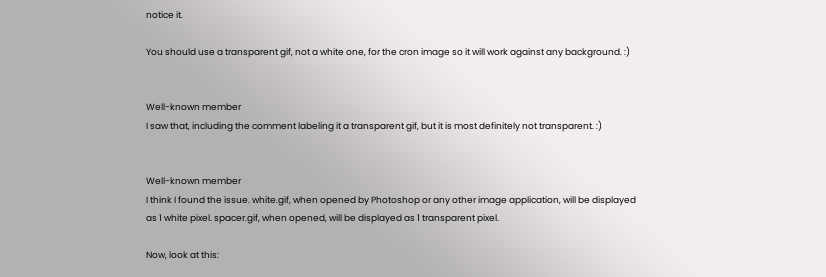notice it.

You should use a transparent gif, not a white one, for the cron image so it will work against any background. :)


Well-known member
I saw that, including the comment labeling it a transparent gif, but it is most definitely not transparent. :)


Well-known member
I think I found the issue. white.gif, when opened by Photoshop or any other image application, will be displayed as 1 white pixel. spacer.gif, when opened, will be displayed as 1 transparent pixel.

Now, look at this: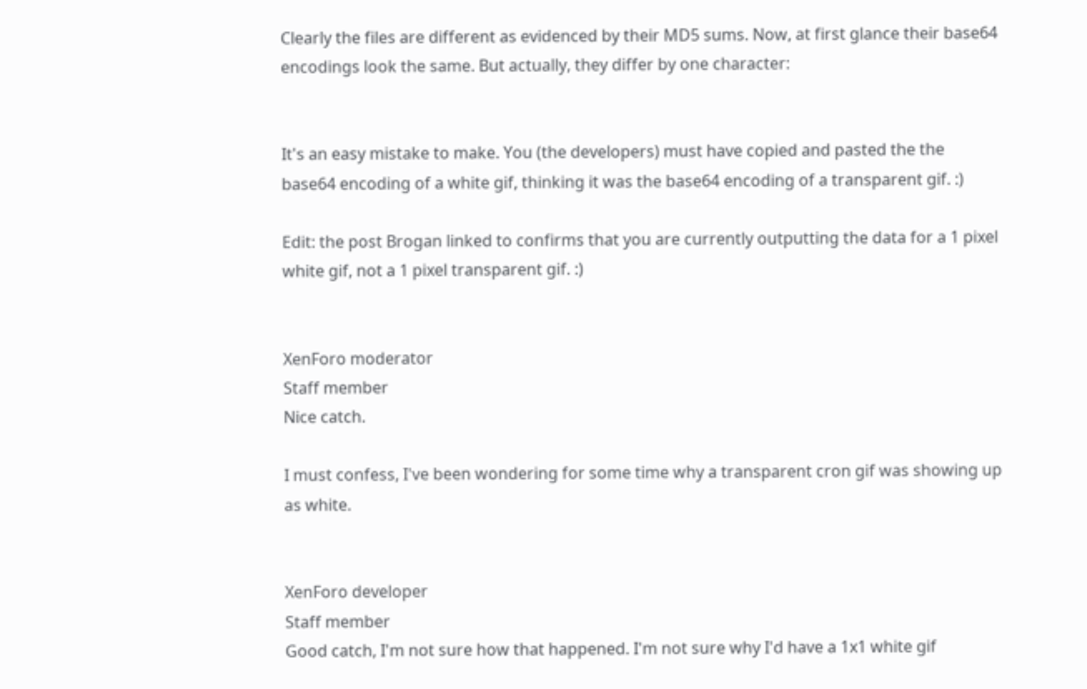Clearly the files are different as evidenced by their MD5 sums. Now, at first glance their base64 encodings look the same. But actually, they differ by one character:


It's an easy mistake to make. You (the developers) must have copied and pasted the the base64 encoding of a white gif, thinking it was the base64 encoding of a transparent gif. :)

Edit: the post Brogan linked to confirms that you are currently outputting the data for a 1 pixel white gif, not a 1 pixel transparent gif. :)


XenForo moderator
Staff member
Nice catch.

I must confess, I've been wondering for some time why a transparent cron gif was showing up as white.


XenForo developer
Staff member
Good catch, I'm not sure how that happened. I'm not sure why I'd have a 1x1 white gif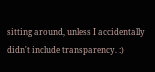sitting around, unless I accidentally didn't include transparency. :)